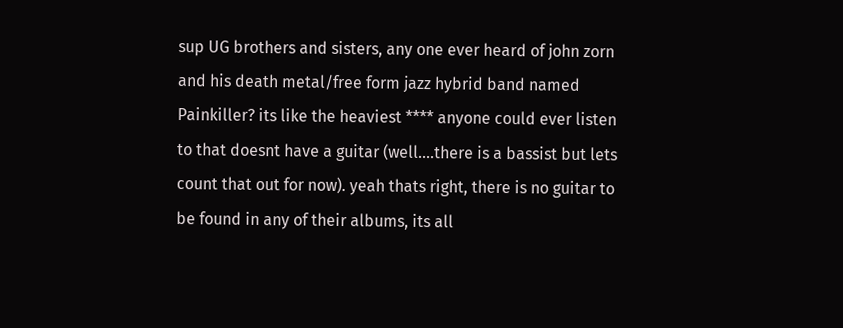sup UG brothers and sisters, any one ever heard of john zorn and his death metal/free form jazz hybrid band named Painkiller? its like the heaviest **** anyone could ever listen to that doesnt have a guitar (well....there is a bassist but lets count that out for now). yeah thats right, there is no guitar to be found in any of their albums, its all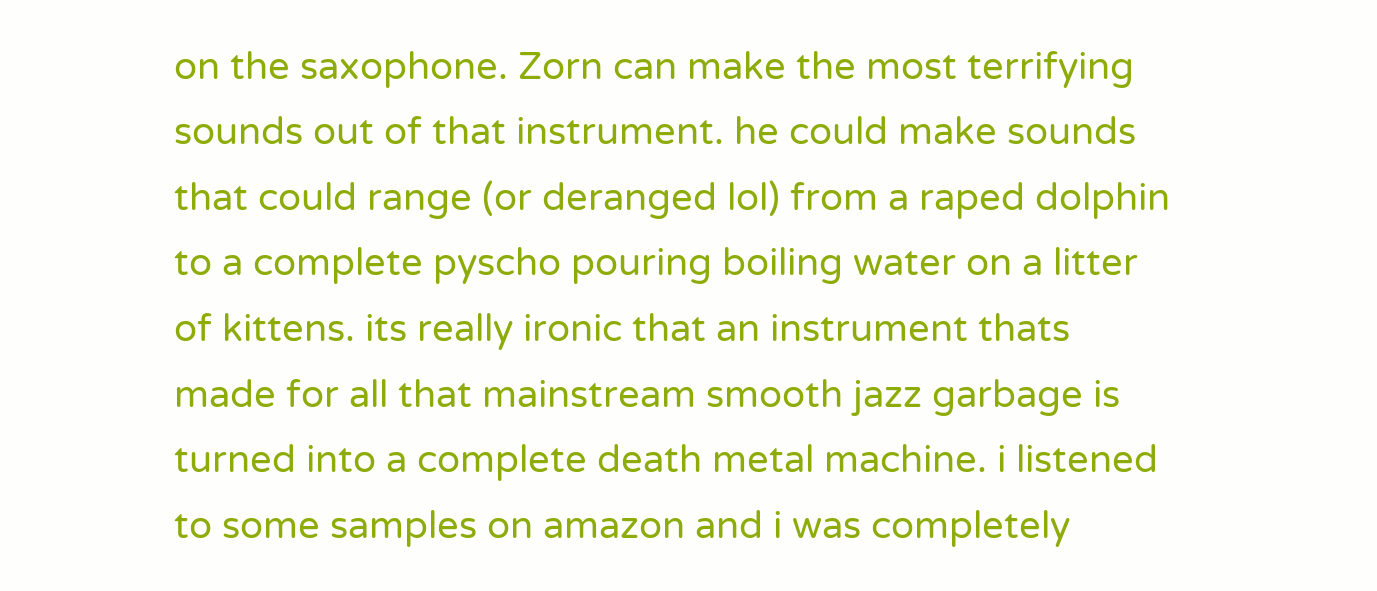on the saxophone. Zorn can make the most terrifying sounds out of that instrument. he could make sounds that could range (or deranged lol) from a raped dolphin to a complete pyscho pouring boiling water on a litter of kittens. its really ironic that an instrument thats made for all that mainstream smooth jazz garbage is turned into a complete death metal machine. i listened to some samples on amazon and i was completely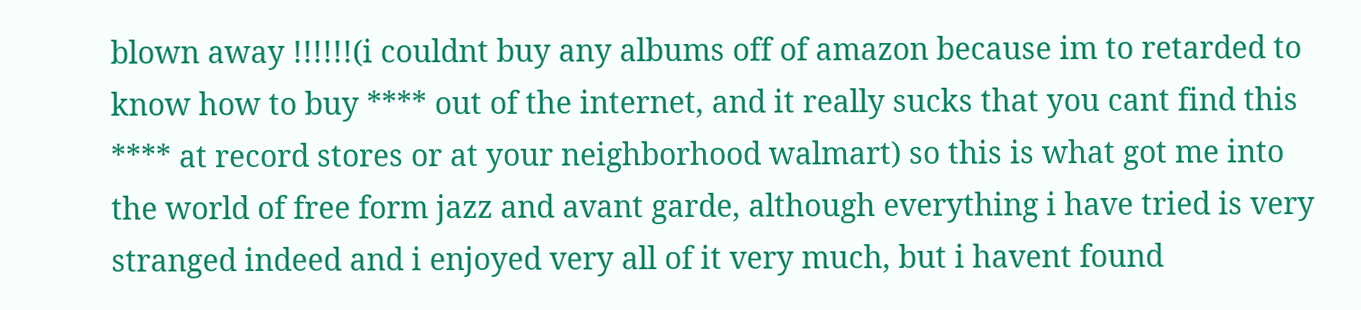blown away !!!!!!(i couldnt buy any albums off of amazon because im to retarded to know how to buy **** out of the internet, and it really sucks that you cant find this **** at record stores or at your neighborhood walmart) so this is what got me into the world of free form jazz and avant garde, although everything i have tried is very stranged indeed and i enjoyed very all of it very much, but i havent found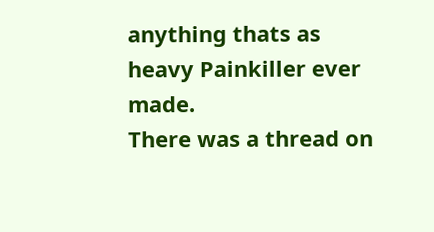anything thats as heavy Painkiller ever made.
There was a thread on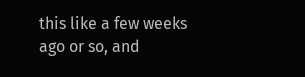this like a few weeks ago or so, and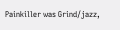Painkiller was Grind/jazz,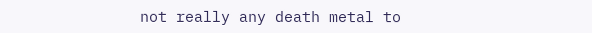not really any death metal to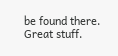be found there. Great stuff.